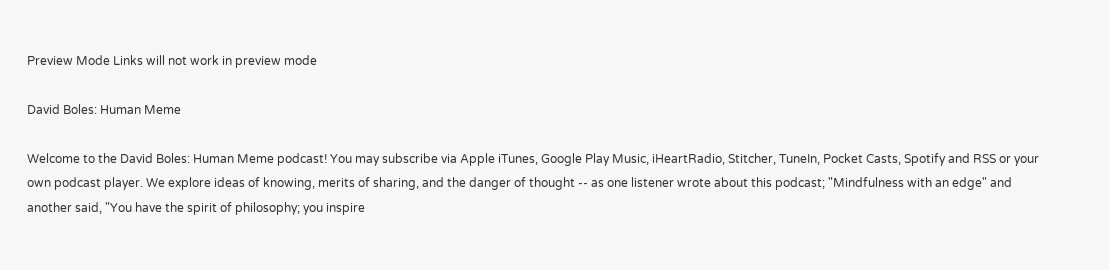Preview Mode Links will not work in preview mode

David Boles: Human Meme

Welcome to the David Boles: Human Meme podcast! You may subscribe via Apple iTunes, Google Play Music, iHeartRadio, Stitcher, TuneIn, Pocket Casts, Spotify and RSS or your own podcast player. We explore ideas of knowing, merits of sharing, and the danger of thought -- as one listener wrote about this podcast; "Mindfulness with an edge" and another said, "You have the spirit of philosophy; you inspire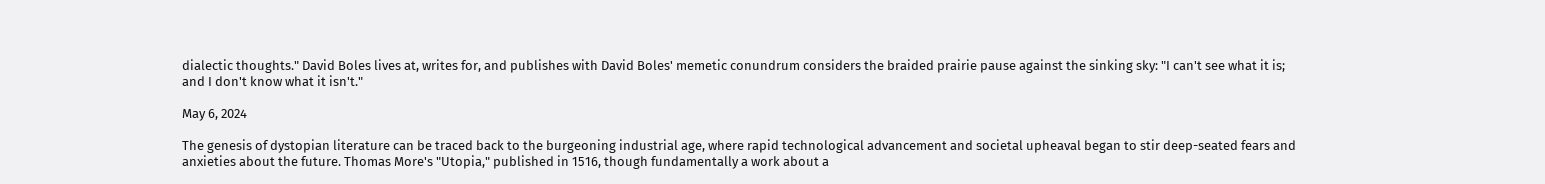dialectic thoughts." David Boles lives at, writes for, and publishes with David Boles' memetic conundrum considers the braided prairie pause against the sinking sky: "I can't see what it is; and I don't know what it isn't."

May 6, 2024

The genesis of dystopian literature can be traced back to the burgeoning industrial age, where rapid technological advancement and societal upheaval began to stir deep-seated fears and anxieties about the future. Thomas More's "Utopia," published in 1516, though fundamentally a work about a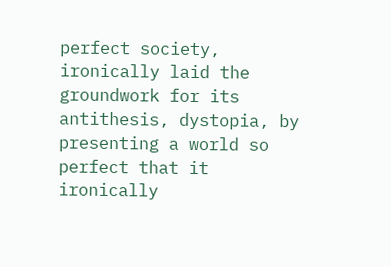perfect society, ironically laid the groundwork for its antithesis, dystopia, by presenting a world so perfect that it ironically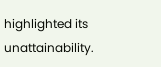highlighted its unattainability.